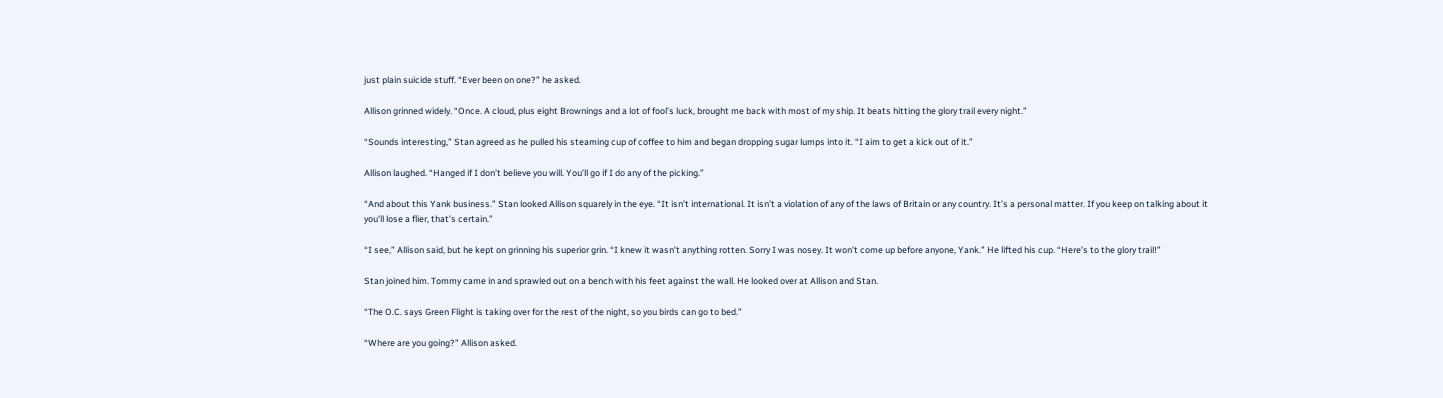just plain suicide stuff. “Ever been on one?” he asked.

Allison grinned widely. “Once. A cloud, plus eight Brownings and a lot of fool’s luck, brought me back with most of my ship. It beats hitting the glory trail every night.”

“Sounds interesting,” Stan agreed as he pulled his steaming cup of coffee to him and began dropping sugar lumps into it. “I aim to get a kick out of it.”

Allison laughed. “Hanged if I don’t believe you will. You’ll go if I do any of the picking.”

“And about this Yank business.” Stan looked Allison squarely in the eye. “It isn’t international. It isn’t a violation of any of the laws of Britain or any country. It’s a personal matter. If you keep on talking about it you’ll lose a flier, that’s certain.”

“I see,” Allison said, but he kept on grinning his superior grin. “I knew it wasn’t anything rotten. Sorry I was nosey. It won’t come up before anyone, Yank.” He lifted his cup. “Here’s to the glory trail!”

Stan joined him. Tommy came in and sprawled out on a bench with his feet against the wall. He looked over at Allison and Stan.

“The O.C. says Green Flight is taking over for the rest of the night, so you birds can go to bed.”

“Where are you going?” Allison asked.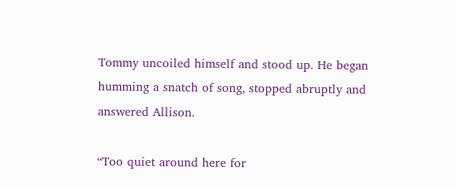Tommy uncoiled himself and stood up. He began humming a snatch of song, stopped abruptly and answered Allison.

“Too quiet around here for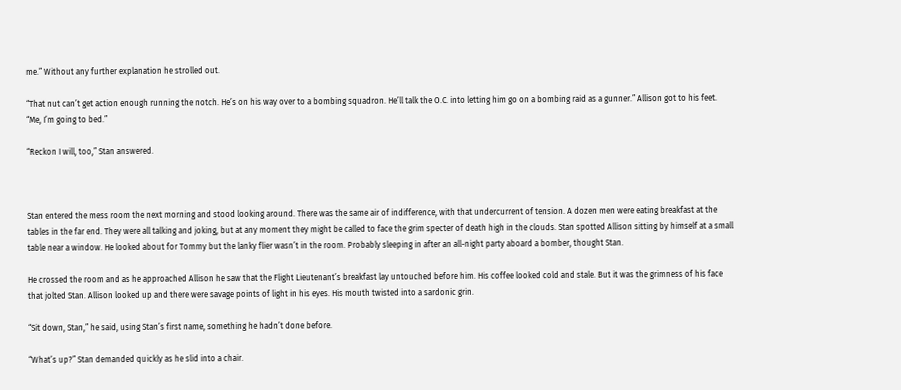me.” Without any further explanation he strolled out.

“That nut can’t get action enough running the notch. He’s on his way over to a bombing squadron. He’ll talk the O.C. into letting him go on a bombing raid as a gunner.” Allison got to his feet. “Me, I’m going to bed.”

“Reckon I will, too,” Stan answered.



Stan entered the mess room the next morning and stood looking around. There was the same air of indifference, with that undercurrent of tension. A dozen men were eating breakfast at the tables in the far end. They were all talking and joking, but at any moment they might be called to face the grim specter of death high in the clouds. Stan spotted Allison sitting by himself at a small table near a window. He looked about for Tommy but the lanky flier wasn’t in the room. Probably sleeping in after an all-night party aboard a bomber, thought Stan.

He crossed the room and as he approached Allison he saw that the Flight Lieutenant’s breakfast lay untouched before him. His coffee looked cold and stale. But it was the grimness of his face that jolted Stan. Allison looked up and there were savage points of light in his eyes. His mouth twisted into a sardonic grin.

“Sit down, Stan,” he said, using Stan’s first name, something he hadn’t done before.

“What’s up?” Stan demanded quickly as he slid into a chair.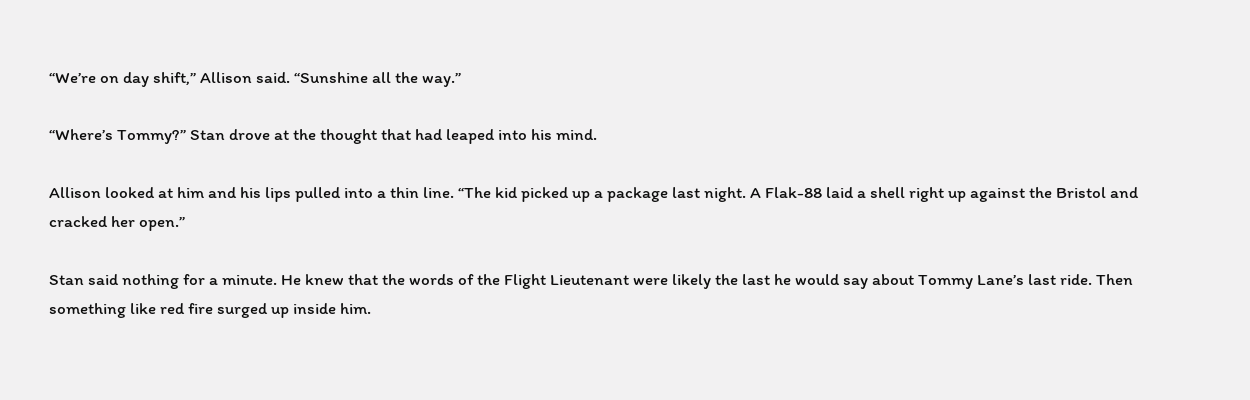“We’re on day shift,” Allison said. “Sunshine all the way.”

“Where’s Tommy?” Stan drove at the thought that had leaped into his mind.

Allison looked at him and his lips pulled into a thin line. “The kid picked up a package last night. A Flak-88 laid a shell right up against the Bristol and cracked her open.”

Stan said nothing for a minute. He knew that the words of the Flight Lieutenant were likely the last he would say about Tommy Lane’s last ride. Then something like red fire surged up inside him.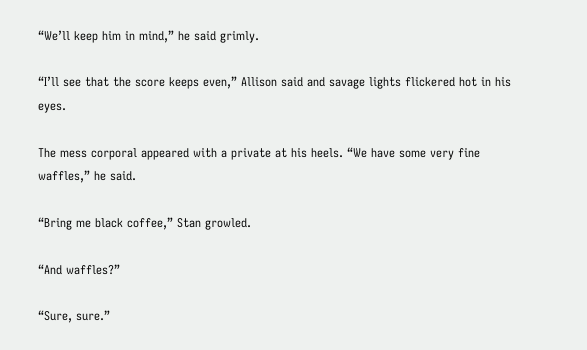“We’ll keep him in mind,” he said grimly.

“I’ll see that the score keeps even,” Allison said and savage lights flickered hot in his eyes.

The mess corporal appeared with a private at his heels. “We have some very fine waffles,” he said.

“Bring me black coffee,” Stan growled.

“And waffles?”

“Sure, sure.”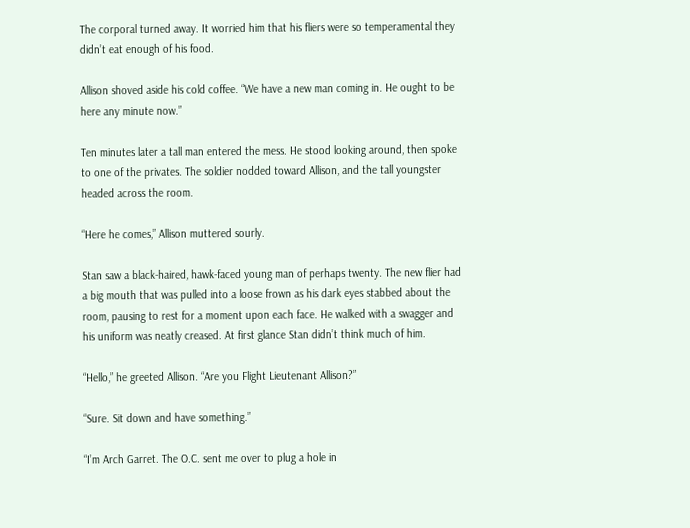The corporal turned away. It worried him that his fliers were so temperamental they didn’t eat enough of his food.

Allison shoved aside his cold coffee. “We have a new man coming in. He ought to be here any minute now.”

Ten minutes later a tall man entered the mess. He stood looking around, then spoke to one of the privates. The soldier nodded toward Allison, and the tall youngster headed across the room.

“Here he comes,” Allison muttered sourly.

Stan saw a black-haired, hawk-faced young man of perhaps twenty. The new flier had a big mouth that was pulled into a loose frown as his dark eyes stabbed about the room, pausing to rest for a moment upon each face. He walked with a swagger and his uniform was neatly creased. At first glance Stan didn’t think much of him.

“Hello,” he greeted Allison. “Are you Flight Lieutenant Allison?”

“Sure. Sit down and have something.”

“I’m Arch Garret. The O.C. sent me over to plug a hole in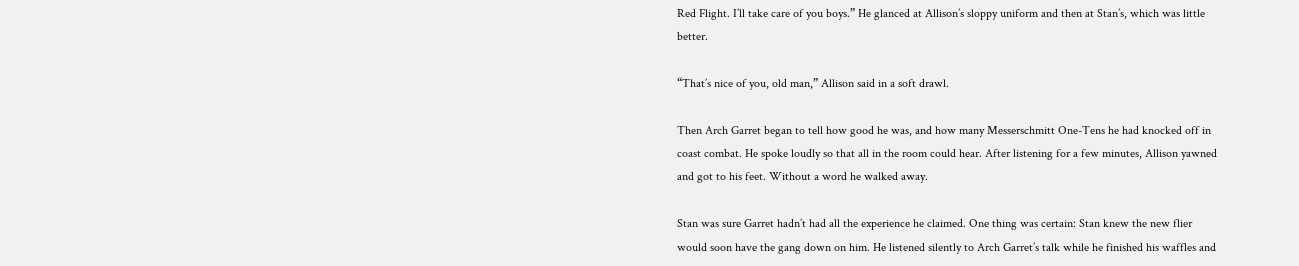Red Flight. I’ll take care of you boys.” He glanced at Allison’s sloppy uniform and then at Stan’s, which was little better.

“That’s nice of you, old man,” Allison said in a soft drawl.

Then Arch Garret began to tell how good he was, and how many Messerschmitt One-Tens he had knocked off in coast combat. He spoke loudly so that all in the room could hear. After listening for a few minutes, Allison yawned and got to his feet. Without a word he walked away.

Stan was sure Garret hadn’t had all the experience he claimed. One thing was certain: Stan knew the new flier would soon have the gang down on him. He listened silently to Arch Garret’s talk while he finished his waffles and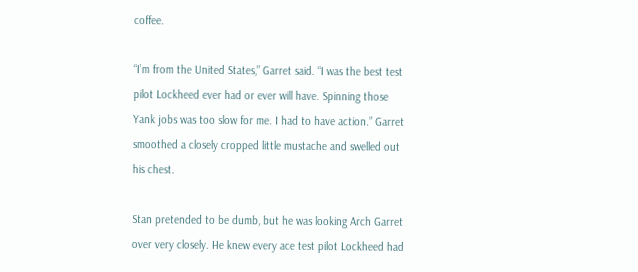coffee.

“I’m from the United States,” Garret said. “I was the best test pilot Lockheed ever had or ever will have. Spinning those Yank jobs was too slow for me. I had to have action.” Garret smoothed a closely cropped little mustache and swelled out his chest.

Stan pretended to be dumb, but he was looking Arch Garret over very closely. He knew every ace test pilot Lockheed had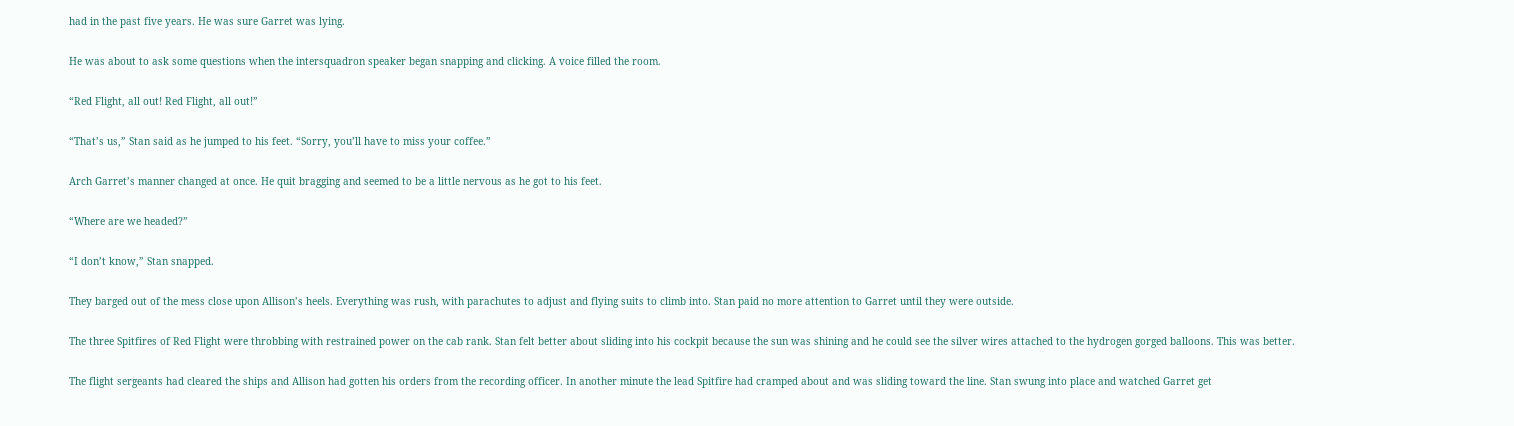had in the past five years. He was sure Garret was lying.

He was about to ask some questions when the intersquadron speaker began snapping and clicking. A voice filled the room.

“Red Flight, all out! Red Flight, all out!”

“That’s us,” Stan said as he jumped to his feet. “Sorry, you’ll have to miss your coffee.”

Arch Garret’s manner changed at once. He quit bragging and seemed to be a little nervous as he got to his feet.

“Where are we headed?”

“I don’t know,” Stan snapped.

They barged out of the mess close upon Allison’s heels. Everything was rush, with parachutes to adjust and flying suits to climb into. Stan paid no more attention to Garret until they were outside.

The three Spitfires of Red Flight were throbbing with restrained power on the cab rank. Stan felt better about sliding into his cockpit because the sun was shining and he could see the silver wires attached to the hydrogen gorged balloons. This was better.

The flight sergeants had cleared the ships and Allison had gotten his orders from the recording officer. In another minute the lead Spitfire had cramped about and was sliding toward the line. Stan swung into place and watched Garret get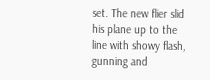set. The new flier slid his plane up to the line with showy flash, gunning and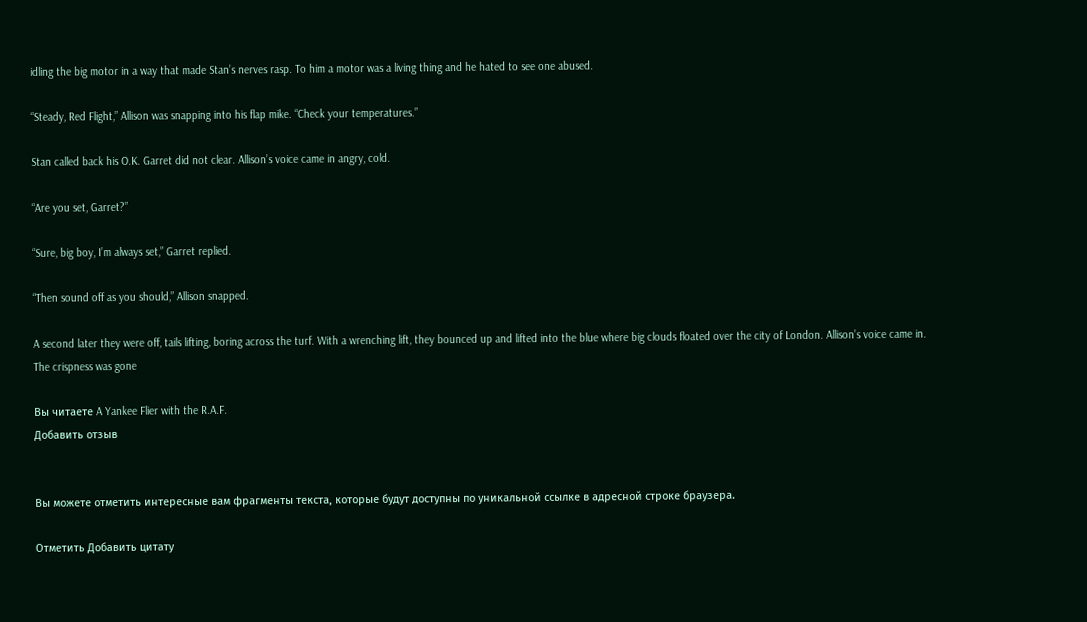idling the big motor in a way that made Stan’s nerves rasp. To him a motor was a living thing and he hated to see one abused.

“Steady, Red Flight,” Allison was snapping into his flap mike. “Check your temperatures.”

Stan called back his O.K. Garret did not clear. Allison’s voice came in angry, cold.

“Are you set, Garret?”

“Sure, big boy, I’m always set,” Garret replied.

“Then sound off as you should,” Allison snapped.

A second later they were off, tails lifting, boring across the turf. With a wrenching lift, they bounced up and lifted into the blue where big clouds floated over the city of London. Allison’s voice came in. The crispness was gone

Вы читаете A Yankee Flier with the R.A.F.
Добавить отзыв


Вы можете отметить интересные вам фрагменты текста, которые будут доступны по уникальной ссылке в адресной строке браузера.

Отметить Добавить цитату